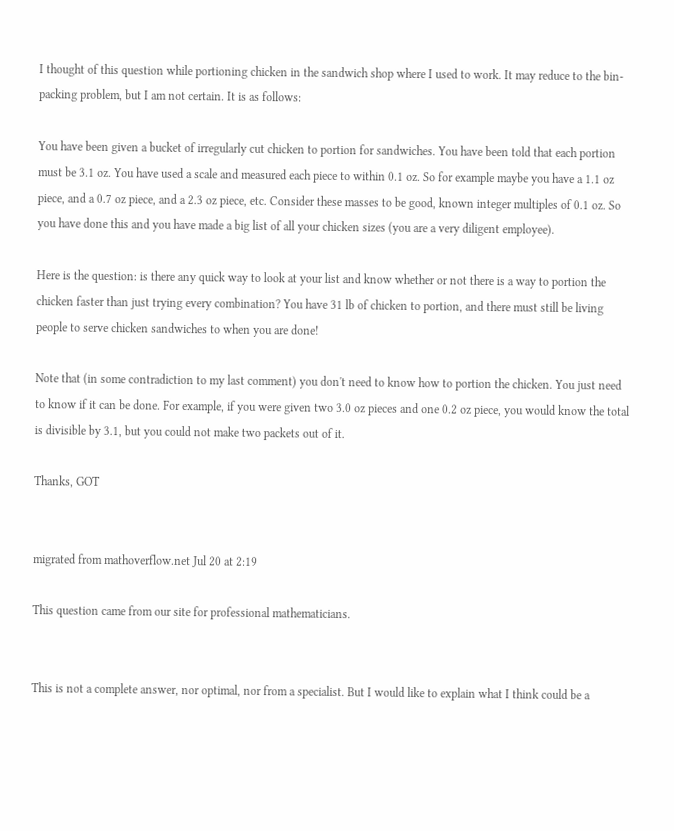I thought of this question while portioning chicken in the sandwich shop where I used to work. It may reduce to the bin-packing problem, but I am not certain. It is as follows:

You have been given a bucket of irregularly cut chicken to portion for sandwiches. You have been told that each portion must be 3.1 oz. You have used a scale and measured each piece to within 0.1 oz. So for example maybe you have a 1.1 oz piece, and a 0.7 oz piece, and a 2.3 oz piece, etc. Consider these masses to be good, known integer multiples of 0.1 oz. So you have done this and you have made a big list of all your chicken sizes (you are a very diligent employee).

Here is the question: is there any quick way to look at your list and know whether or not there is a way to portion the chicken faster than just trying every combination? You have 31 lb of chicken to portion, and there must still be living people to serve chicken sandwiches to when you are done!

Note that (in some contradiction to my last comment) you don't need to know how to portion the chicken. You just need to know if it can be done. For example, if you were given two 3.0 oz pieces and one 0.2 oz piece, you would know the total is divisible by 3.1, but you could not make two packets out of it.

Thanks, GOT


migrated from mathoverflow.net Jul 20 at 2:19

This question came from our site for professional mathematicians.


This is not a complete answer, nor optimal, nor from a specialist. But I would like to explain what I think could be a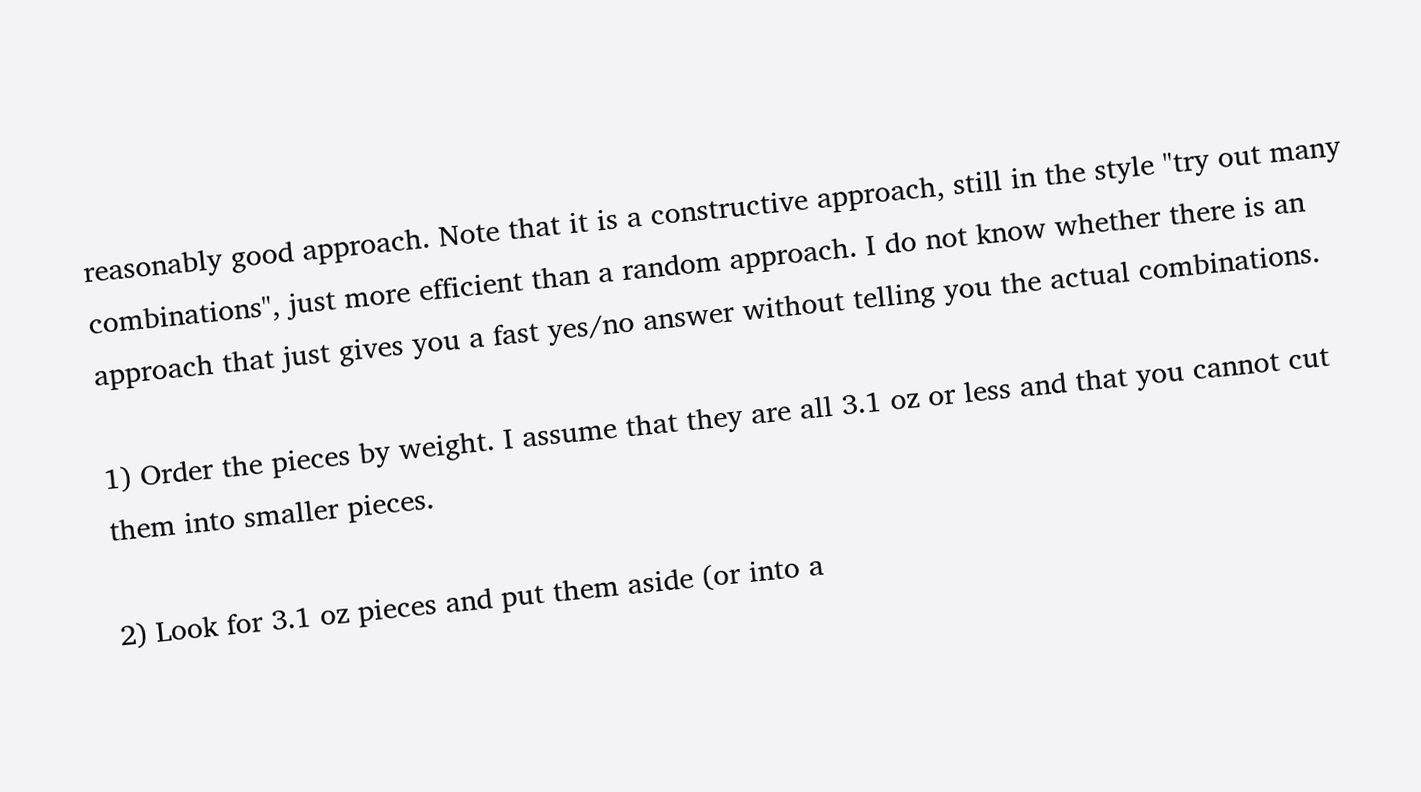reasonably good approach. Note that it is a constructive approach, still in the style "try out many combinations", just more efficient than a random approach. I do not know whether there is an approach that just gives you a fast yes/no answer without telling you the actual combinations.

1) Order the pieces by weight. I assume that they are all 3.1 oz or less and that you cannot cut them into smaller pieces.

2) Look for 3.1 oz pieces and put them aside (or into a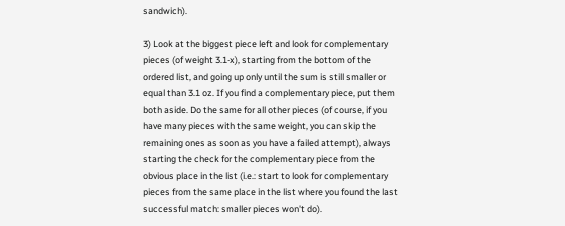sandwich).

3) Look at the biggest piece left and look for complementary pieces (of weight 3.1-x), starting from the bottom of the ordered list, and going up only until the sum is still smaller or equal than 3.1 oz. If you find a complementary piece, put them both aside. Do the same for all other pieces (of course, if you have many pieces with the same weight, you can skip the remaining ones as soon as you have a failed attempt), always starting the check for the complementary piece from the obvious place in the list (i.e.: start to look for complementary pieces from the same place in the list where you found the last successful match: smaller pieces won't do).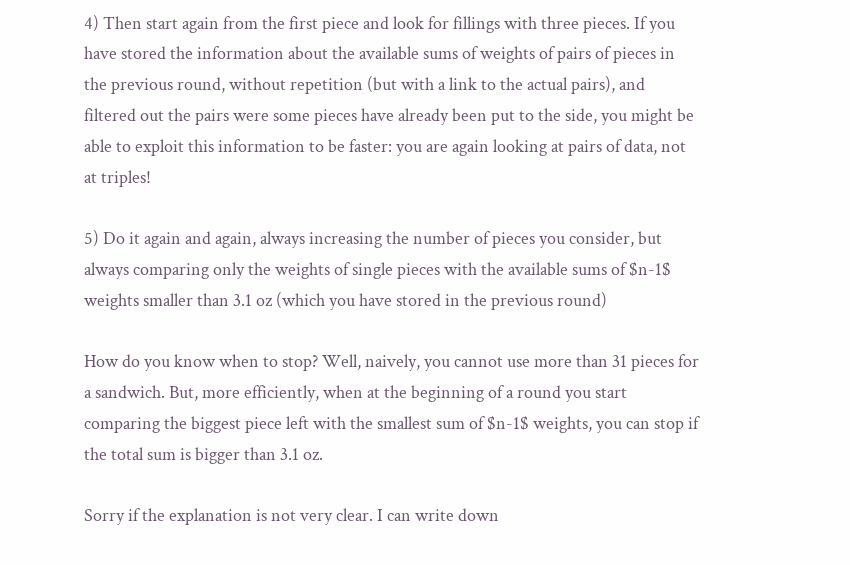4) Then start again from the first piece and look for fillings with three pieces. If you have stored the information about the available sums of weights of pairs of pieces in the previous round, without repetition (but with a link to the actual pairs), and filtered out the pairs were some pieces have already been put to the side, you might be able to exploit this information to be faster: you are again looking at pairs of data, not at triples!

5) Do it again and again, always increasing the number of pieces you consider, but always comparing only the weights of single pieces with the available sums of $n-1$ weights smaller than 3.1 oz (which you have stored in the previous round)

How do you know when to stop? Well, naively, you cannot use more than 31 pieces for a sandwich. But, more efficiently, when at the beginning of a round you start comparing the biggest piece left with the smallest sum of $n-1$ weights, you can stop if the total sum is bigger than 3.1 oz.

Sorry if the explanation is not very clear. I can write down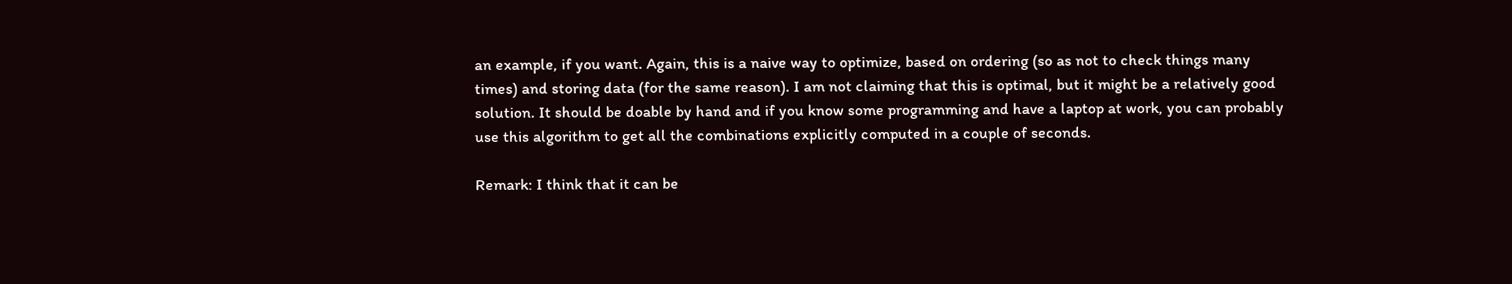an example, if you want. Again, this is a naive way to optimize, based on ordering (so as not to check things many times) and storing data (for the same reason). I am not claiming that this is optimal, but it might be a relatively good solution. It should be doable by hand and if you know some programming and have a laptop at work, you can probably use this algorithm to get all the combinations explicitly computed in a couple of seconds.

Remark: I think that it can be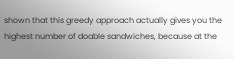shown that this greedy approach actually gives you the highest number of doable sandwiches, because at the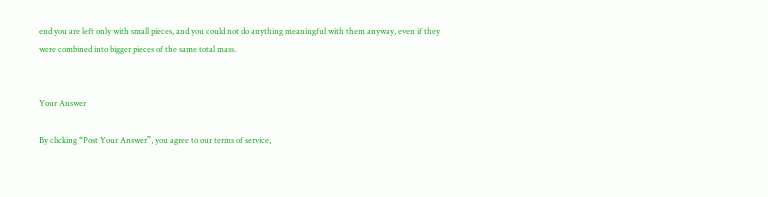end you are left only with small pieces, and you could not do anything meaningful with them anyway, even if they were combined into bigger pieces of the same total mass.


Your Answer

By clicking “Post Your Answer”, you agree to our terms of service,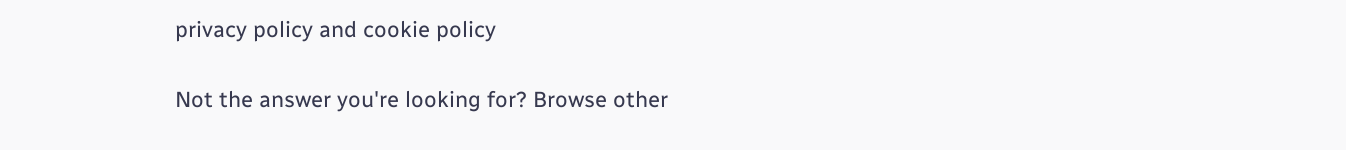privacy policy and cookie policy

Not the answer you're looking for? Browse other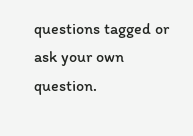questions tagged or ask your own question.